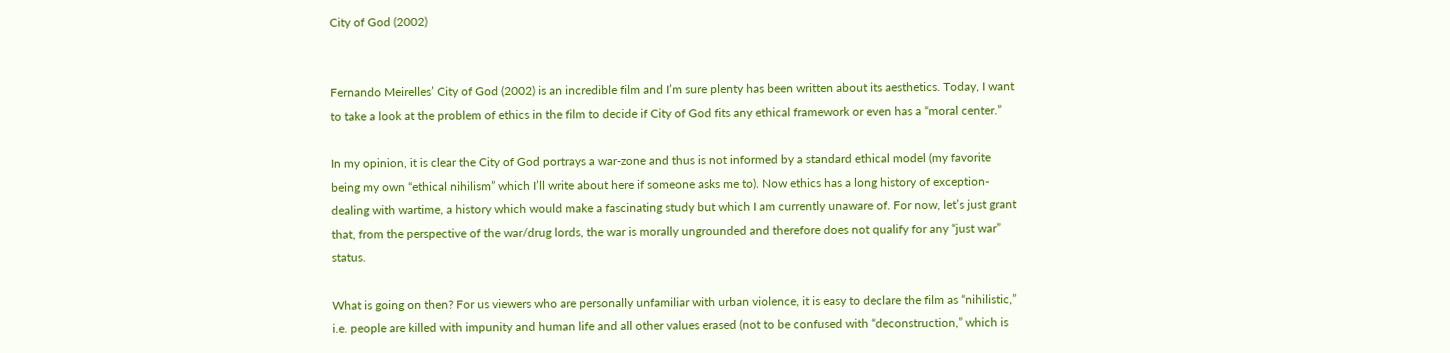City of God (2002)


Fernando Meirelles’ City of God (2002) is an incredible film and I’m sure plenty has been written about its aesthetics. Today, I want to take a look at the problem of ethics in the film to decide if City of God fits any ethical framework or even has a “moral center.”

In my opinion, it is clear the City of God portrays a war-zone and thus is not informed by a standard ethical model (my favorite being my own “ethical nihilism” which I’ll write about here if someone asks me to). Now ethics has a long history of exception-dealing with wartime, a history which would make a fascinating study but which I am currently unaware of. For now, let’s just grant that, from the perspective of the war/drug lords, the war is morally ungrounded and therefore does not qualify for any “just war” status.

What is going on then? For us viewers who are personally unfamiliar with urban violence, it is easy to declare the film as “nihilistic,” i.e. people are killed with impunity and human life and all other values erased (not to be confused with “deconstruction,” which is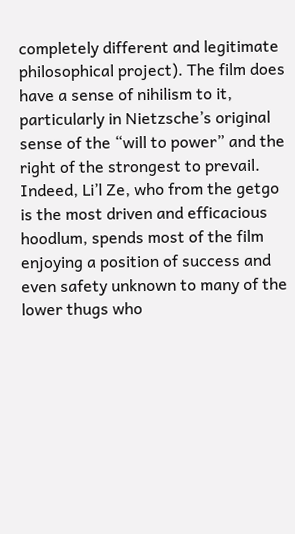completely different and legitimate philosophical project). The film does have a sense of nihilism to it, particularly in Nietzsche’s original sense of the “will to power” and the right of the strongest to prevail. Indeed, Li’l Ze, who from the getgo is the most driven and efficacious hoodlum, spends most of the film enjoying a position of success and even safety unknown to many of the lower thugs who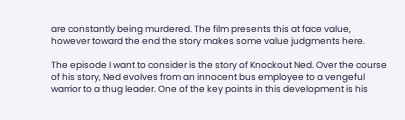are constantly being murdered. The film presents this at face value, however toward the end the story makes some value judgments here.

The episode I want to consider is the story of Knockout Ned. Over the course of his story, Ned evolves from an innocent bus employee to a vengeful warrior to a thug leader. One of the key points in this development is his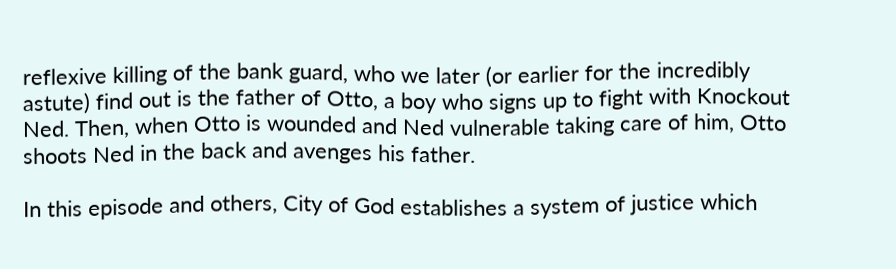reflexive killing of the bank guard, who we later (or earlier for the incredibly astute) find out is the father of Otto, a boy who signs up to fight with Knockout Ned. Then, when Otto is wounded and Ned vulnerable taking care of him, Otto shoots Ned in the back and avenges his father.

In this episode and others, City of God establishes a system of justice which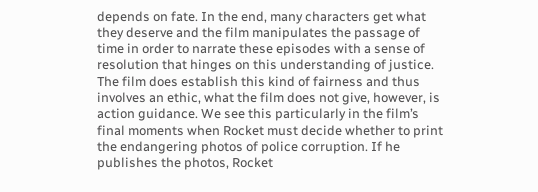depends on fate. In the end, many characters get what they deserve and the film manipulates the passage of time in order to narrate these episodes with a sense of resolution that hinges on this understanding of justice. The film does establish this kind of fairness and thus involves an ethic, what the film does not give, however, is action guidance. We see this particularly in the film’s final moments when Rocket must decide whether to print the endangering photos of police corruption. If he publishes the photos, Rocket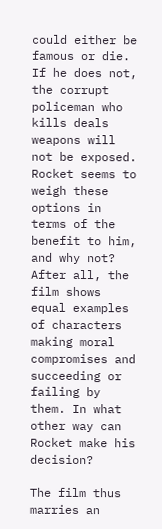could either be famous or die. If he does not, the corrupt policeman who kills deals weapons will not be exposed. Rocket seems to weigh these options in terms of the benefit to him, and why not? After all, the film shows equal examples of characters making moral compromises and succeeding or failing by them. In what other way can Rocket make his decision?

The film thus marries an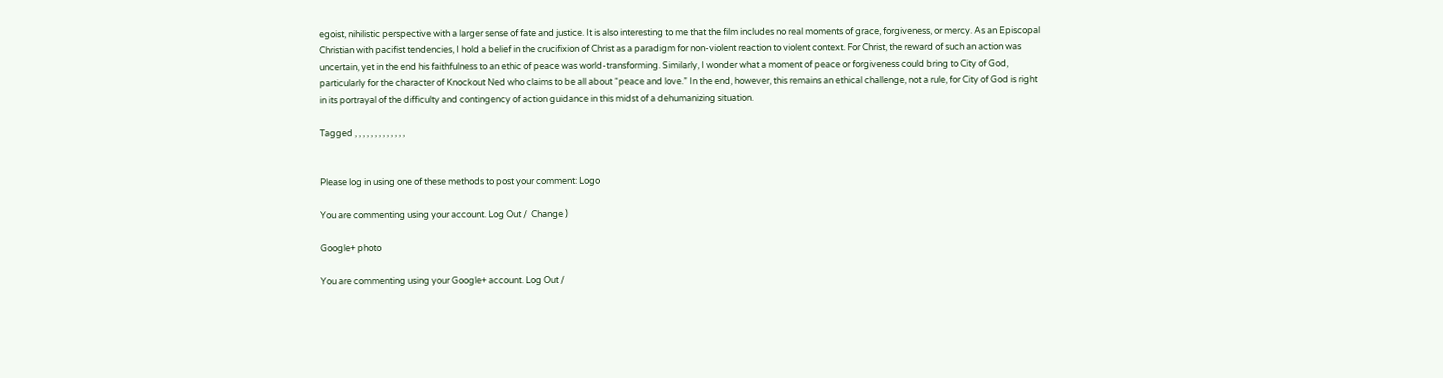egoist, nihilistic perspective with a larger sense of fate and justice. It is also interesting to me that the film includes no real moments of grace, forgiveness, or mercy. As an Episcopal Christian with pacifist tendencies, I hold a belief in the crucifixion of Christ as a paradigm for non-violent reaction to violent context. For Christ, the reward of such an action was uncertain, yet in the end his faithfulness to an ethic of peace was world-transforming. Similarly, I wonder what a moment of peace or forgiveness could bring to City of God, particularly for the character of Knockout Ned who claims to be all about “peace and love.” In the end, however, this remains an ethical challenge, not a rule, for City of God is right in its portrayal of the difficulty and contingency of action guidance in this midst of a dehumanizing situation.

Tagged , , , , , , , , , , , , ,


Please log in using one of these methods to post your comment: Logo

You are commenting using your account. Log Out /  Change )

Google+ photo

You are commenting using your Google+ account. Log Out /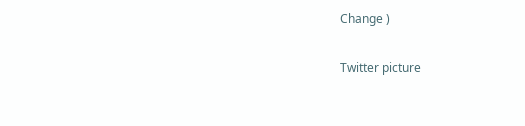Change )

Twitter picture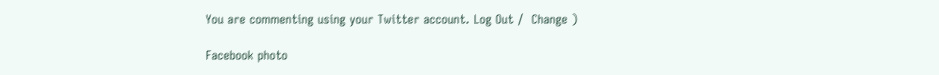You are commenting using your Twitter account. Log Out /  Change )

Facebook photo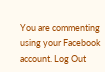You are commenting using your Facebook account. Log Out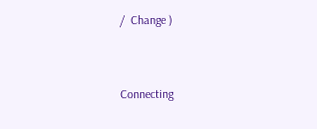/  Change )


Connecting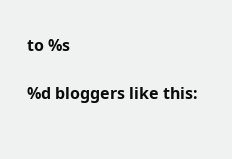to %s

%d bloggers like this: